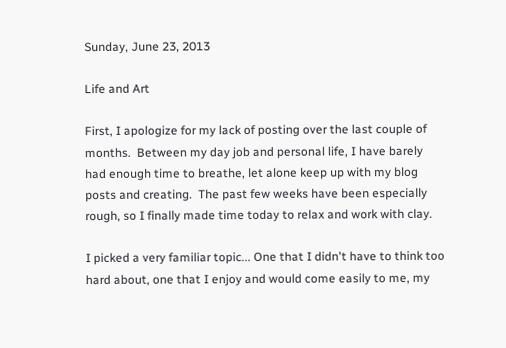Sunday, June 23, 2013

Life and Art

First, I apologize for my lack of posting over the last couple of months.  Between my day job and personal life, I have barely had enough time to breathe, let alone keep up with my blog posts and creating.  The past few weeks have been especially rough, so I finally made time today to relax and work with clay.

I picked a very familiar topic... One that I didn't have to think too hard about, one that I enjoy and would come easily to me, my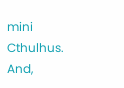mini Cthulhus.  And,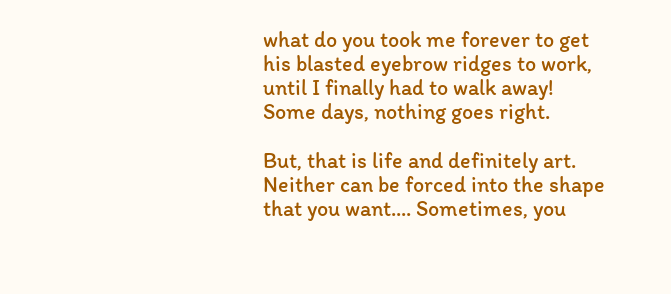what do you took me forever to get his blasted eyebrow ridges to work, until I finally had to walk away!  Some days, nothing goes right.

But, that is life and definitely art.  Neither can be forced into the shape that you want.... Sometimes, you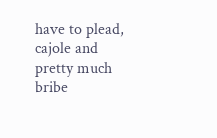have to plead, cajole and pretty much bribe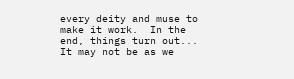every deity and muse to make it work.  In the end, things turn out... It may not be as we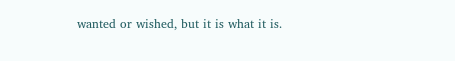wanted or wished, but it is what it is.